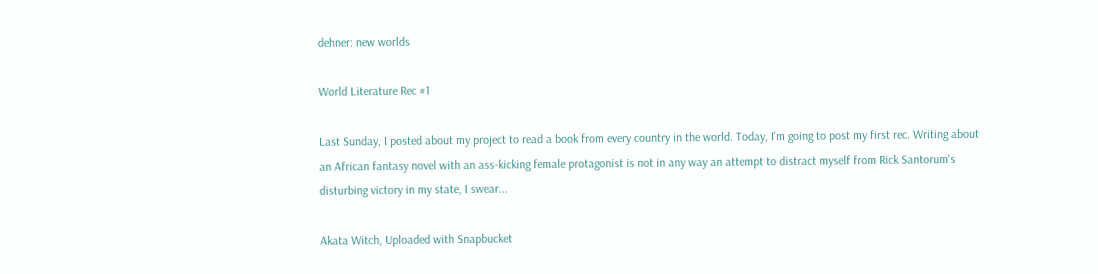dehner: new worlds

World Literature Rec #1

Last Sunday, I posted about my project to read a book from every country in the world. Today, I'm going to post my first rec. Writing about an African fantasy novel with an ass-kicking female protagonist is not in any way an attempt to distract myself from Rick Santorum's disturbing victory in my state, I swear...

Akata Witch, Uploaded with Snapbucket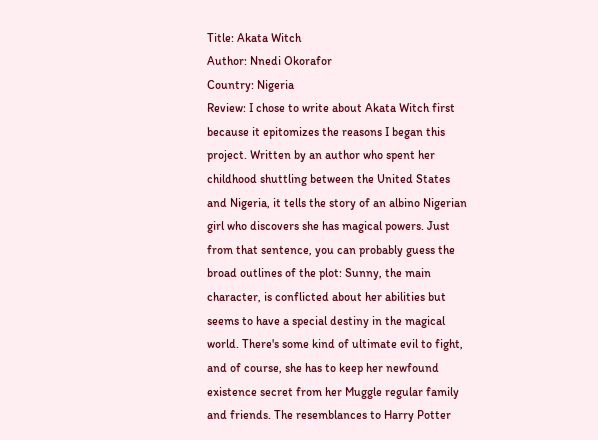Title: Akata Witch
Author: Nnedi Okorafor
Country: Nigeria
Review: I chose to write about Akata Witch first because it epitomizes the reasons I began this project. Written by an author who spent her childhood shuttling between the United States and Nigeria, it tells the story of an albino Nigerian girl who discovers she has magical powers. Just from that sentence, you can probably guess the broad outlines of the plot: Sunny, the main character, is conflicted about her abilities but seems to have a special destiny in the magical world. There's some kind of ultimate evil to fight, and of course, she has to keep her newfound existence secret from her Muggle regular family and friends. The resemblances to Harry Potter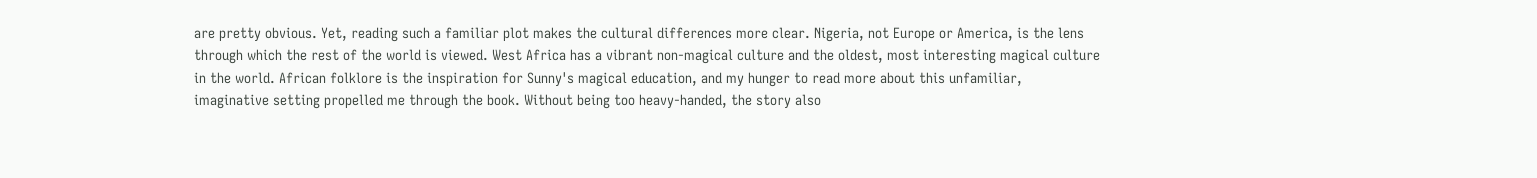are pretty obvious. Yet, reading such a familiar plot makes the cultural differences more clear. Nigeria, not Europe or America, is the lens through which the rest of the world is viewed. West Africa has a vibrant non-magical culture and the oldest, most interesting magical culture in the world. African folklore is the inspiration for Sunny's magical education, and my hunger to read more about this unfamiliar, imaginative setting propelled me through the book. Without being too heavy-handed, the story also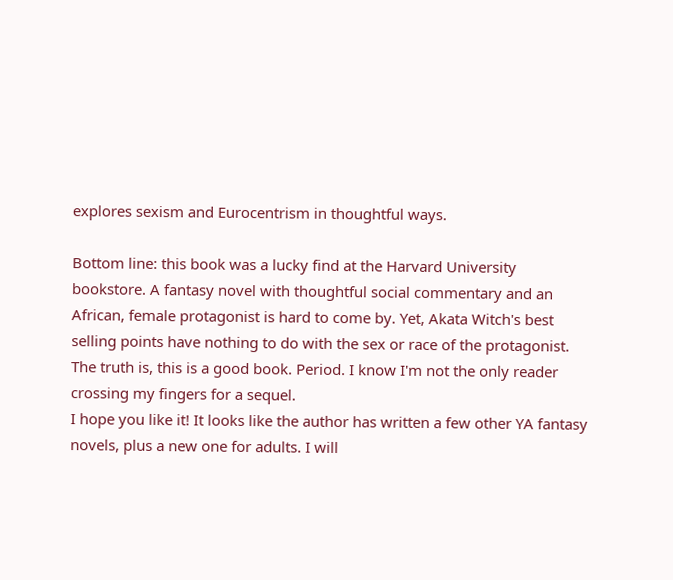explores sexism and Eurocentrism in thoughtful ways.

Bottom line: this book was a lucky find at the Harvard University bookstore. A fantasy novel with thoughtful social commentary and an African, female protagonist is hard to come by. Yet, Akata Witch's best selling points have nothing to do with the sex or race of the protagonist. The truth is, this is a good book. Period. I know I'm not the only reader crossing my fingers for a sequel.
I hope you like it! It looks like the author has written a few other YA fantasy novels, plus a new one for adults. I will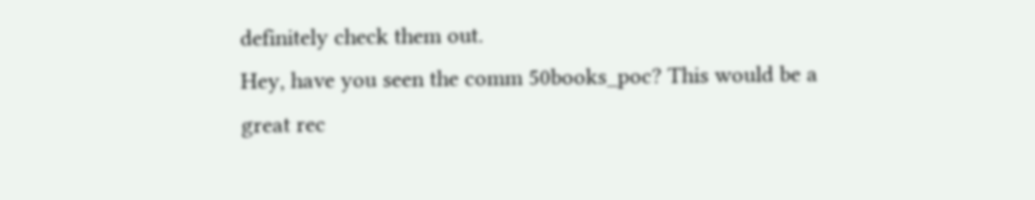definitely check them out.
Hey, have you seen the comm 50books_poc? This would be a great rec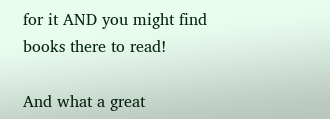for it AND you might find books there to read!

And what a great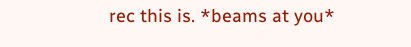rec this is. *beams at you*